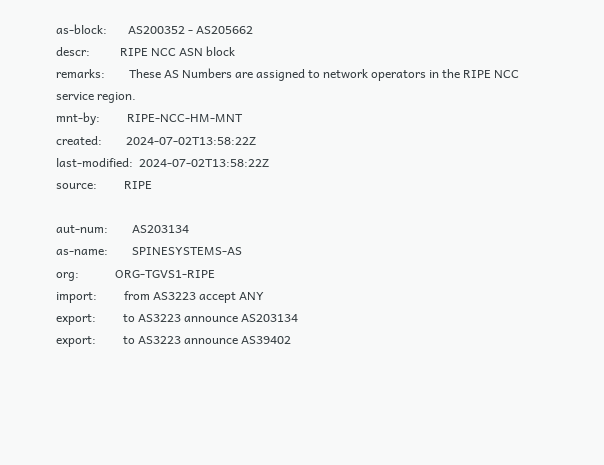as-block:       AS200352 - AS205662
descr:          RIPE NCC ASN block
remarks:        These AS Numbers are assigned to network operators in the RIPE NCC service region.
mnt-by:         RIPE-NCC-HM-MNT
created:        2024-07-02T13:58:22Z
last-modified:  2024-07-02T13:58:22Z
source:         RIPE

aut-num:        AS203134
as-name:        SPINESYSTEMS-AS
org:            ORG-TGVS1-RIPE
import:         from AS3223 accept ANY
export:         to AS3223 announce AS203134
export:         to AS3223 announce AS39402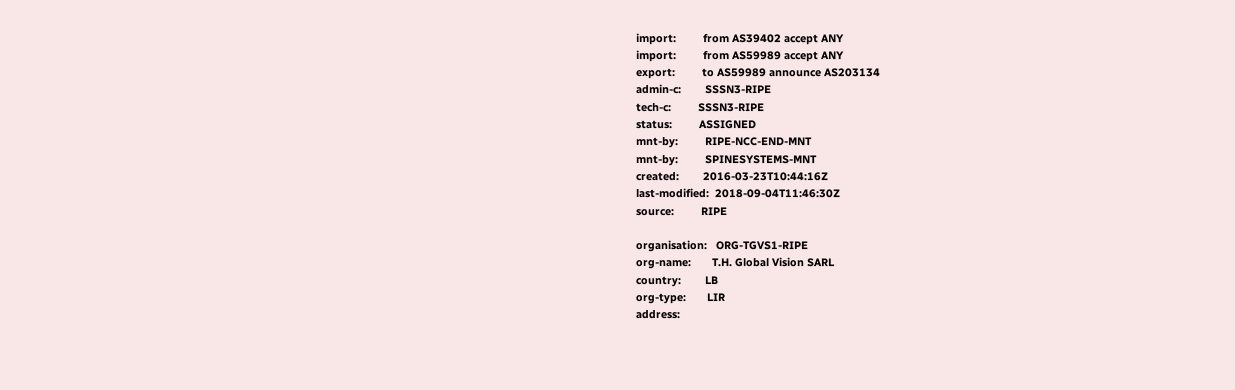import:         from AS39402 accept ANY
import:         from AS59989 accept ANY
export:         to AS59989 announce AS203134
admin-c:        SSSN3-RIPE
tech-c:         SSSN3-RIPE
status:         ASSIGNED
mnt-by:         RIPE-NCC-END-MNT
mnt-by:         SPINESYSTEMS-MNT
created:        2016-03-23T10:44:16Z
last-modified:  2018-09-04T11:46:30Z
source:         RIPE

organisation:   ORG-TGVS1-RIPE
org-name:       T.H. Global Vision SARL
country:        LB
org-type:       LIR
address: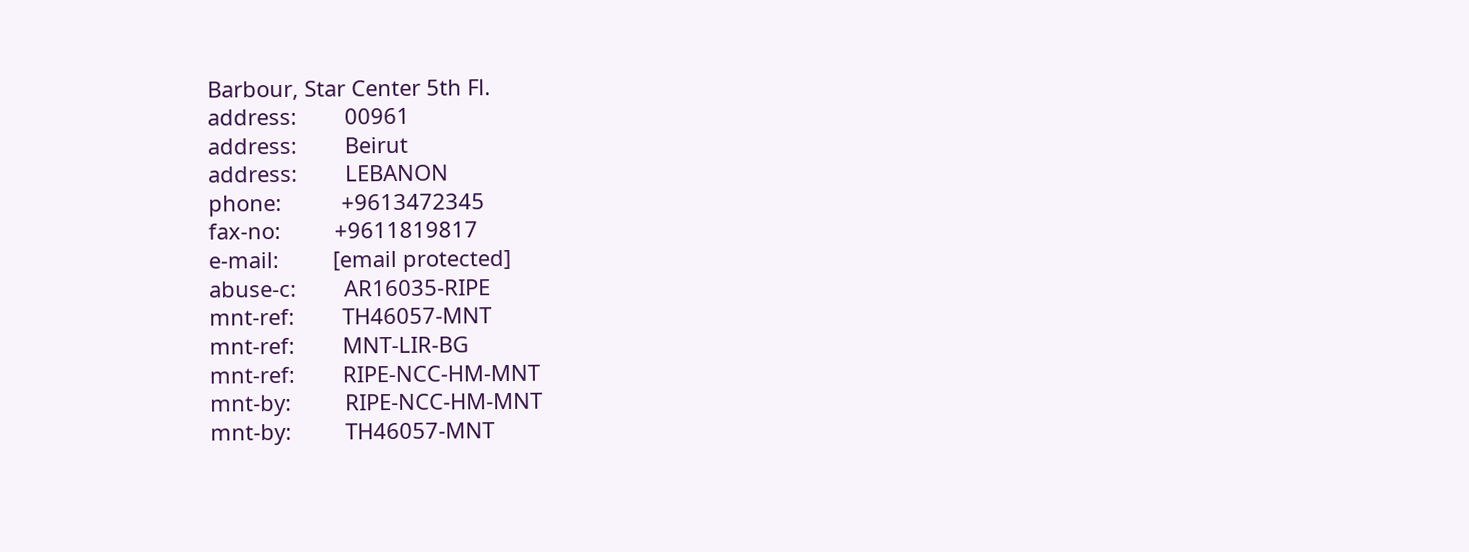Barbour, Star Center 5th Fl.
address:        00961
address:        Beirut
address:        LEBANON
phone:          +9613472345
fax-no:         +9611819817
e-mail:         [email protected]
abuse-c:        AR16035-RIPE
mnt-ref:        TH46057-MNT
mnt-ref:        MNT-LIR-BG
mnt-ref:        RIPE-NCC-HM-MNT
mnt-by:         RIPE-NCC-HM-MNT
mnt-by:         TH46057-MNT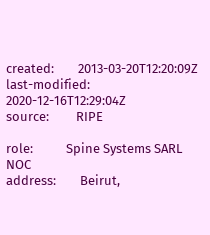created:        2013-03-20T12:20:09Z
last-modified:  2020-12-16T12:29:04Z
source:         RIPE

role:           Spine Systems SARL NOC
address:        Beirut,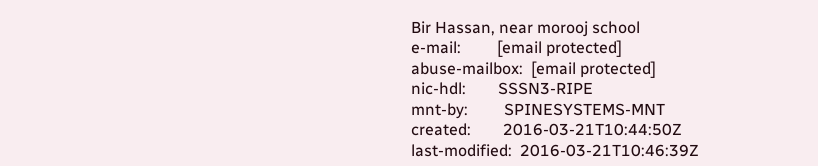Bir Hassan, near morooj school
e-mail:         [email protected]
abuse-mailbox:  [email protected]
nic-hdl:        SSSN3-RIPE
mnt-by:         SPINESYSTEMS-MNT
created:        2016-03-21T10:44:50Z
last-modified:  2016-03-21T10:46:39Z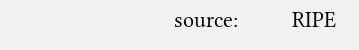source:         RIPE